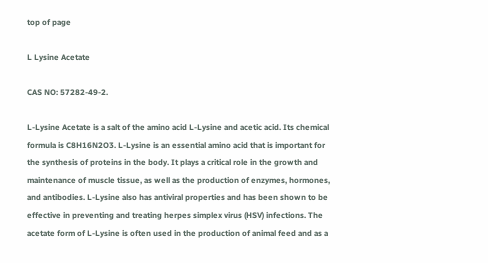top of page

L Lysine Acetate

CAS NO: 57282-49-2.

L-Lysine Acetate is a salt of the amino acid L-Lysine and acetic acid. Its chemical formula is C8H16N2O3. L-Lysine is an essential amino acid that is important for the synthesis of proteins in the body. It plays a critical role in the growth and maintenance of muscle tissue, as well as the production of enzymes, hormones, and antibodies. L-Lysine also has antiviral properties and has been shown to be effective in preventing and treating herpes simplex virus (HSV) infections. The acetate form of L-Lysine is often used in the production of animal feed and as a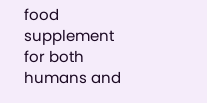food supplement for both humans and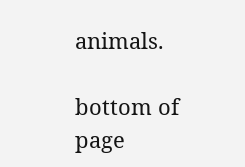animals.

bottom of page